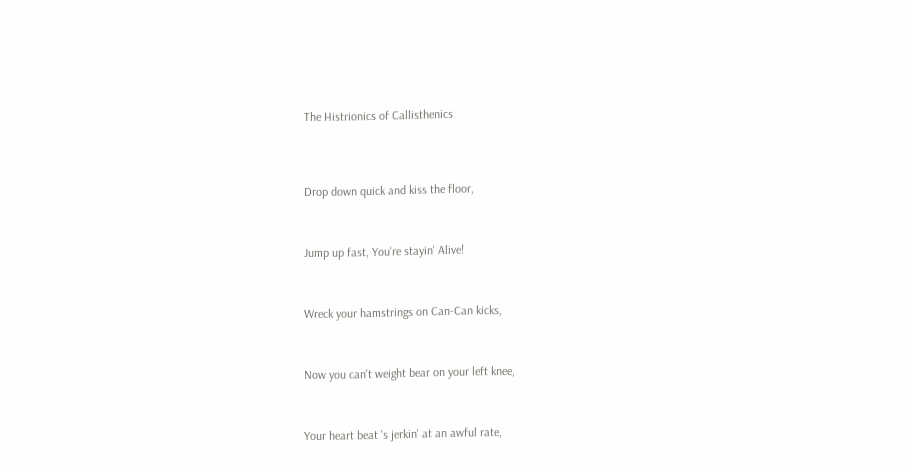The Histrionics of Callisthenics




Drop down quick and kiss the floor,



Jump up fast, You're stayin' Alive!



Wreck your hamstrings on Can-Can kicks,



Now you can't weight bear on your left knee,



Your heart beat 's jerkin' at an awful rate,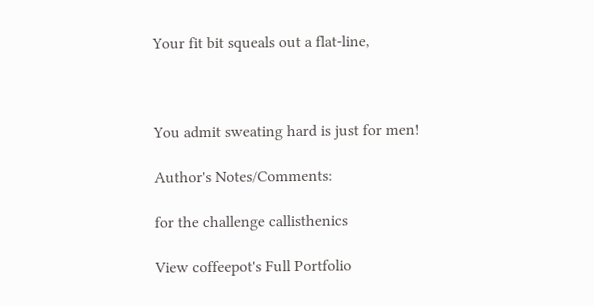Your fit bit squeals out a flat-line,



You admit sweating hard is just for men!

Author's Notes/Comments:

for the challenge callisthenics

View coffeepot's Full Portfolio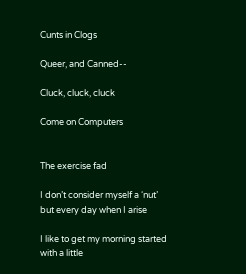Cunts in Clogs

Queer, and Canned--

Cluck, cluck, cluck

Come on Computers


The exercise fad

I don’t consider myself a ‘nut’ but every day when I arise

I like to get my morning started with a little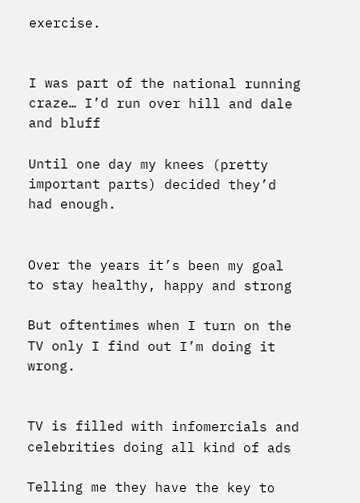exercise.


I was part of the national running craze… I’d run over hill and dale and bluff

Until one day my knees (pretty important parts) decided they’d had enough.


Over the years it’s been my goal to stay healthy, happy and strong

But oftentimes when I turn on the TV only I find out I’m doing it wrong.


TV is filled with infomercials and celebrities doing all kind of ads

Telling me they have the key to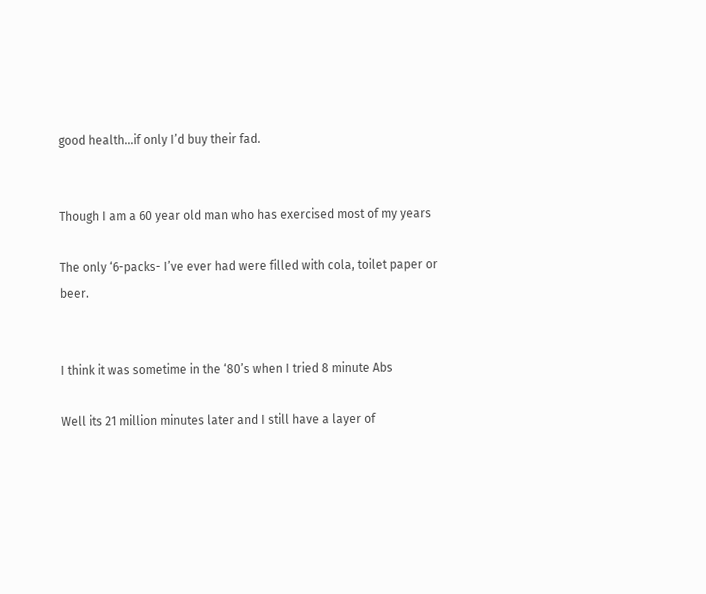good health…if only I’d buy their fad.


Though I am a 60 year old man who has exercised most of my years

The only ‘6-packs- I’ve ever had were filled with cola, toilet paper or beer.


I think it was sometime in the ‘80’s when I tried 8 minute Abs

Well its 21 million minutes later and I still have a layer of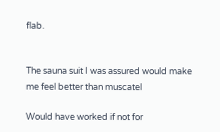flab.


The sauna suit I was assured would make me feel better than muscatel

Would have worked if not for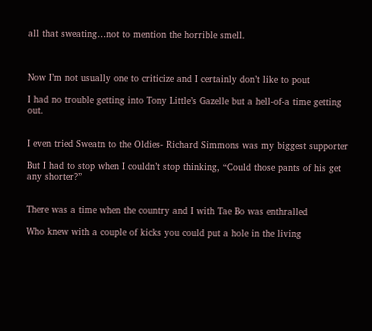all that sweating…not to mention the horrible smell.



Now I’m not usually one to criticize and I certainly don’t like to pout

I had no trouble getting into Tony Little’s Gazelle but a hell-of-a time getting out.


I even tried Sweatn to the Oldies- Richard Simmons was my biggest supporter

But I had to stop when I couldn’t stop thinking, “Could those pants of his get any shorter?”


There was a time when the country and I with Tae Bo was enthralled

Who knew with a couple of kicks you could put a hole in the living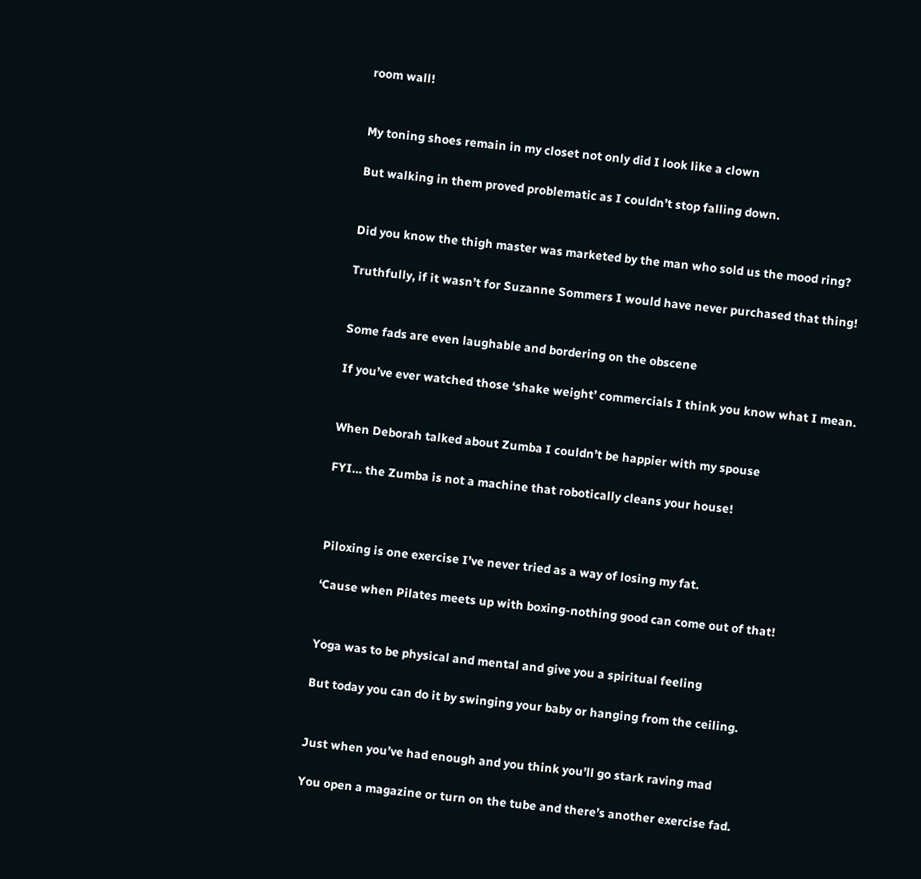room wall!


My toning shoes remain in my closet not only did I look like a clown

But walking in them proved problematic as I couldn’t stop falling down.


Did you know the thigh master was marketed by the man who sold us the mood ring?

Truthfully, if it wasn’t for Suzanne Sommers I would have never purchased that thing!


Some fads are even laughable and bordering on the obscene

If you’ve ever watched those ‘shake weight’ commercials I think you know what I mean.


When Deborah talked about Zumba I couldn’t be happier with my spouse

FYI… the Zumba is not a machine that robotically cleans your house!



Piloxing is one exercise I’ve never tried as a way of losing my fat.

‘Cause when Pilates meets up with boxing-nothing good can come out of that!


Yoga was to be physical and mental and give you a spiritual feeling

But today you can do it by swinging your baby or hanging from the ceiling.


Just when you’ve had enough and you think you’ll go stark raving mad

You open a magazine or turn on the tube and there’s another exercise fad.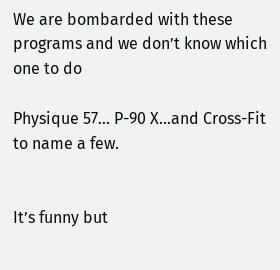We are bombarded with these programs and we don’t know which one to do

Physique 57… P-90 X…and Cross-Fit to name a few.


It’s funny but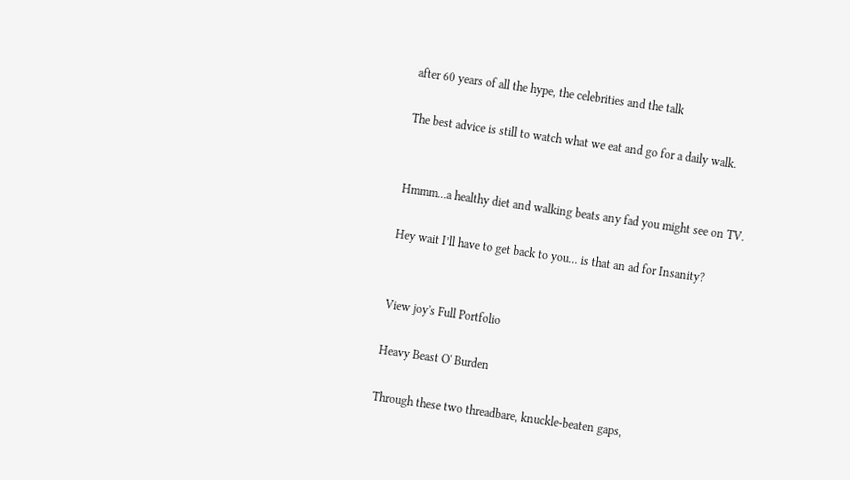after 60 years of all the hype, the celebrities and the talk

The best advice is still to watch what we eat and go for a daily walk.


Hmmm…a healthy diet and walking beats any fad you might see on TV.

Hey wait I’ll have to get back to you… is that an ad for Insanity?


View joy's Full Portfolio

Heavy Beast O' Burden

Through these two threadbare, knuckle-beaten gaps,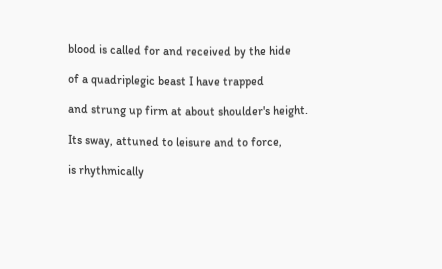blood is called for and received by the hide

of a quadriplegic beast I have trapped

and strung up firm at about shoulder's height.

Its sway, attuned to leisure and to force,

is rhythmically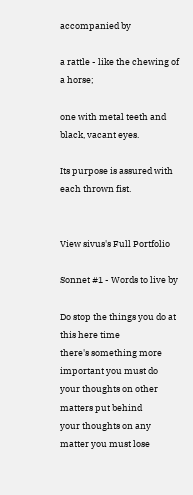accompanied by

a rattle - like the chewing of a horse;

one with metal teeth and black, vacant eyes.

Its purpose is assured with each thrown fist.


View sivus's Full Portfolio

Sonnet #1 - Words to live by

Do stop the things you do at this here time
there's something more important you must do
your thoughts on other matters put behind
your thoughts on any matter you must lose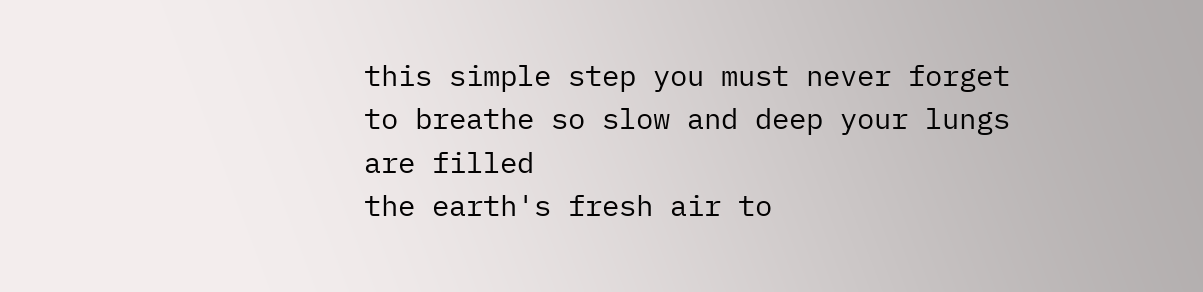this simple step you must never forget
to breathe so slow and deep your lungs are filled
the earth's fresh air to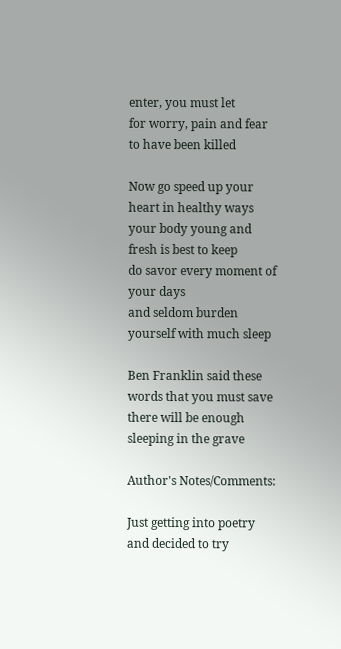enter, you must let
for worry, pain and fear to have been killed

Now go speed up your heart in healthy ways
your body young and fresh is best to keep
do savor every moment of your days
and seldom burden yourself with much sleep

Ben Franklin said these words that you must save
there will be enough sleeping in the grave

Author's Notes/Comments:

Just getting into poetry and decided to try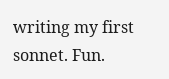writing my first sonnet. Fun.